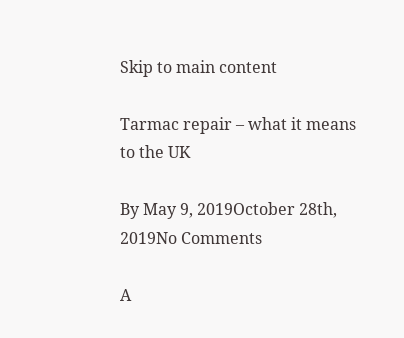Skip to main content

Tarmac repair – what it means to the UK

By May 9, 2019October 28th, 2019No Comments

A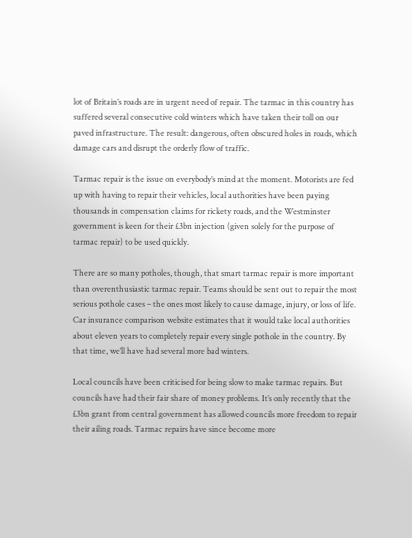lot of Britain’s roads are in urgent need of repair. The tarmac in this country has suffered several consecutive cold winters which have taken their toll on our paved infrastructure. The result: dangerous, often obscured holes in roads, which damage cars and disrupt the orderly flow of traffic.

Tarmac repair is the issue on everybody’s mind at the moment. Motorists are fed up with having to repair their vehicles, local authorities have been paying thousands in compensation claims for rickety roads, and the Westminster government is keen for their £3bn injection (given solely for the purpose of tarmac repair) to be used quickly.

There are so many potholes, though, that smart tarmac repair is more important than overenthusiastic tarmac repair. Teams should be sent out to repair the most serious pothole cases – the ones most likely to cause damage, injury, or loss of life. Car insurance comparison website estimates that it would take local authorities about eleven years to completely repair every single pothole in the country. By that time, we’ll have had several more bad winters.

Local councils have been criticised for being slow to make tarmac repairs. But councils have had their fair share of money problems. It’s only recently that the £3bn grant from central government has allowed councils more freedom to repair their ailing roads. Tarmac repairs have since become more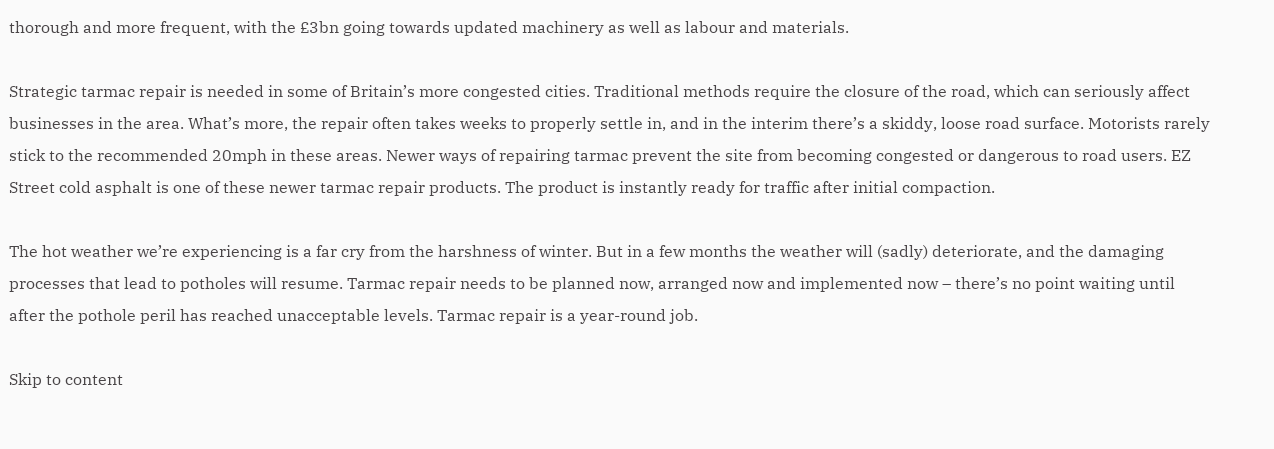thorough and more frequent, with the £3bn going towards updated machinery as well as labour and materials.

Strategic tarmac repair is needed in some of Britain’s more congested cities. Traditional methods require the closure of the road, which can seriously affect businesses in the area. What’s more, the repair often takes weeks to properly settle in, and in the interim there’s a skiddy, loose road surface. Motorists rarely stick to the recommended 20mph in these areas. Newer ways of repairing tarmac prevent the site from becoming congested or dangerous to road users. EZ Street cold asphalt is one of these newer tarmac repair products. The product is instantly ready for traffic after initial compaction.

The hot weather we’re experiencing is a far cry from the harshness of winter. But in a few months the weather will (sadly) deteriorate, and the damaging processes that lead to potholes will resume. Tarmac repair needs to be planned now, arranged now and implemented now – there’s no point waiting until after the pothole peril has reached unacceptable levels. Tarmac repair is a year-round job.

Skip to content